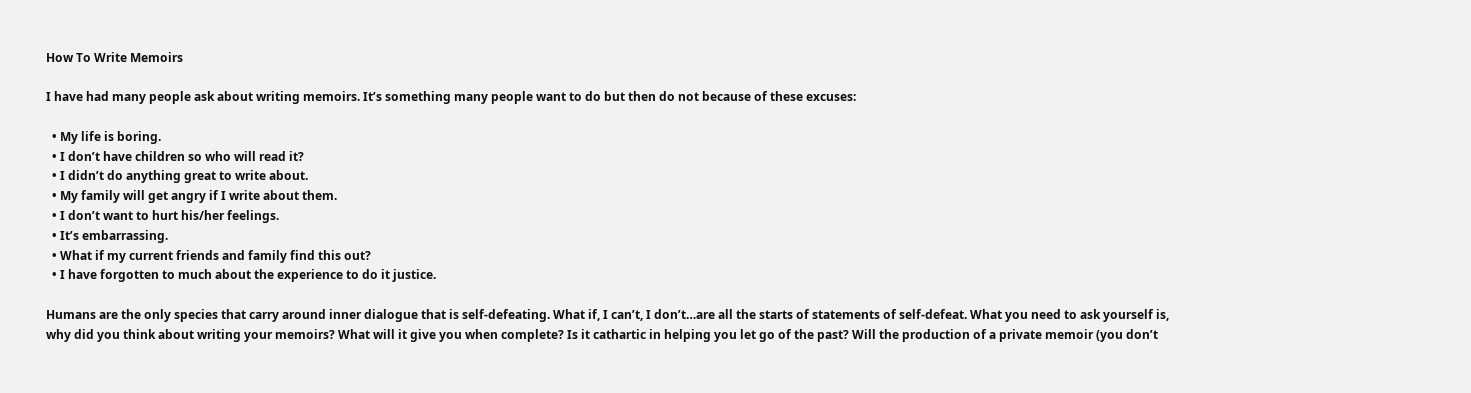How To Write Memoirs

I have had many people ask about writing memoirs. It’s something many people want to do but then do not because of these excuses:

  • My life is boring.
  • I don’t have children so who will read it?
  • I didn’t do anything great to write about.
  • My family will get angry if I write about them.
  • I don’t want to hurt his/her feelings.
  • It’s embarrassing.
  • What if my current friends and family find this out?
  • I have forgotten to much about the experience to do it justice.

Humans are the only species that carry around inner dialogue that is self-defeating. What if, I can’t, I don’t…are all the starts of statements of self-defeat. What you need to ask yourself is, why did you think about writing your memoirs? What will it give you when complete? Is it cathartic in helping you let go of the past? Will the production of a private memoir (you don’t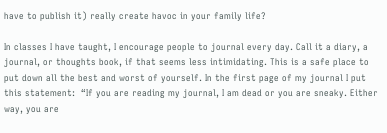have to publish it) really create havoc in your family life?

In classes I have taught, I encourage people to journal every day. Call it a diary, a journal, or thoughts book, if that seems less intimidating. This is a safe place to put down all the best and worst of yourself. In the first page of my journal I put this statement:  “If you are reading my journal, I am dead or you are sneaky. Either way, you are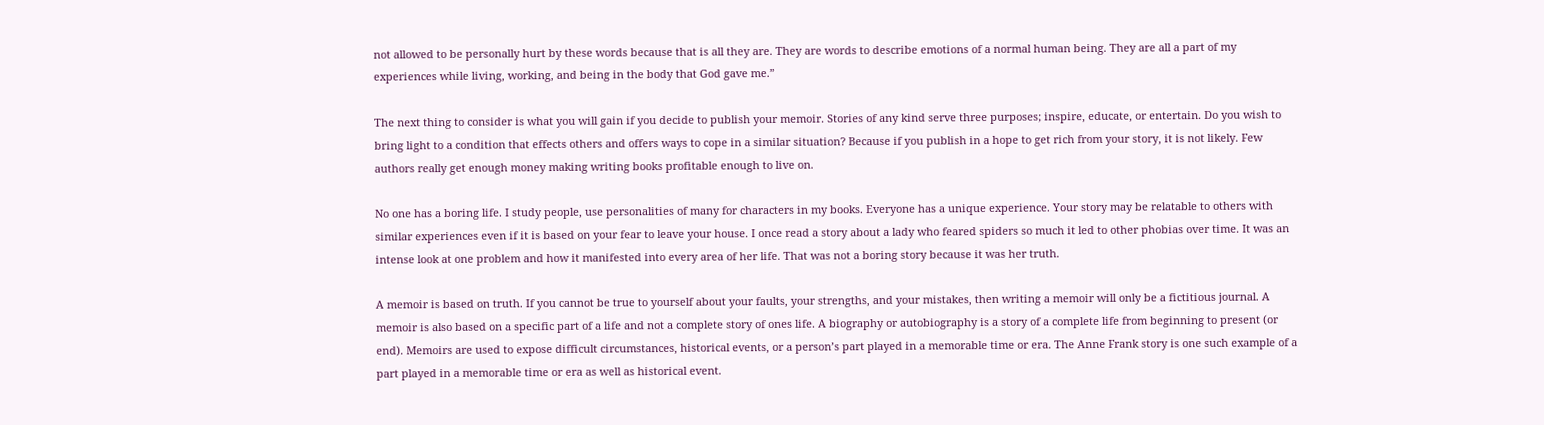not allowed to be personally hurt by these words because that is all they are. They are words to describe emotions of a normal human being. They are all a part of my experiences while living, working, and being in the body that God gave me.”

The next thing to consider is what you will gain if you decide to publish your memoir. Stories of any kind serve three purposes; inspire, educate, or entertain. Do you wish to bring light to a condition that effects others and offers ways to cope in a similar situation? Because if you publish in a hope to get rich from your story, it is not likely. Few authors really get enough money making writing books profitable enough to live on.

No one has a boring life. I study people, use personalities of many for characters in my books. Everyone has a unique experience. Your story may be relatable to others with similar experiences even if it is based on your fear to leave your house. I once read a story about a lady who feared spiders so much it led to other phobias over time. It was an intense look at one problem and how it manifested into every area of her life. That was not a boring story because it was her truth.

A memoir is based on truth. If you cannot be true to yourself about your faults, your strengths, and your mistakes, then writing a memoir will only be a fictitious journal. A memoir is also based on a specific part of a life and not a complete story of ones life. A biography or autobiography is a story of a complete life from beginning to present (or end). Memoirs are used to expose difficult circumstances, historical events, or a person’s part played in a memorable time or era. The Anne Frank story is one such example of a part played in a memorable time or era as well as historical event.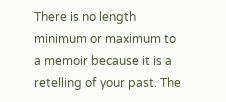There is no length minimum or maximum to a memoir because it is a retelling of your past. The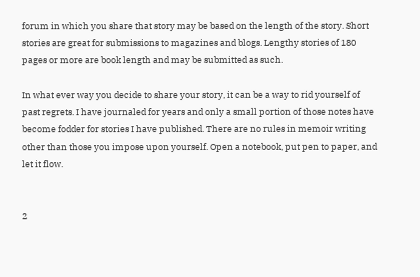forum in which you share that story may be based on the length of the story. Short stories are great for submissions to magazines and blogs. Lengthy stories of 180 pages or more are book length and may be submitted as such.

In what ever way you decide to share your story, it can be a way to rid yourself of past regrets. I have journaled for years and only a small portion of those notes have become fodder for stories I have published. There are no rules in memoir writing other than those you impose upon yourself. Open a notebook, put pen to paper, and let it flow.


2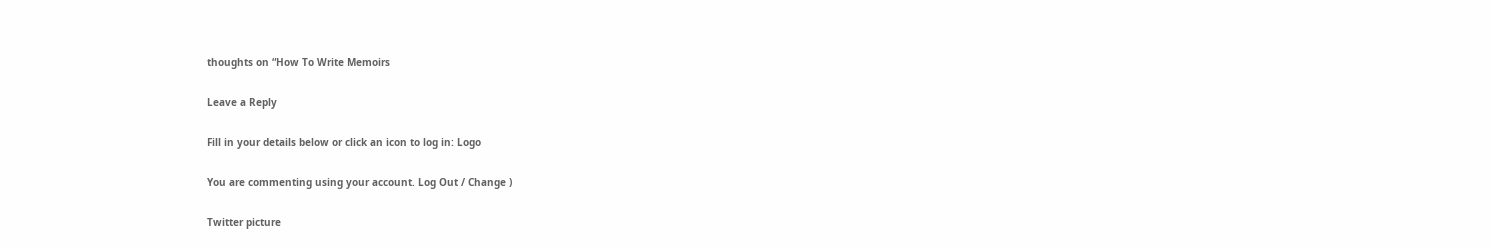thoughts on “How To Write Memoirs

Leave a Reply

Fill in your details below or click an icon to log in: Logo

You are commenting using your account. Log Out / Change )

Twitter picture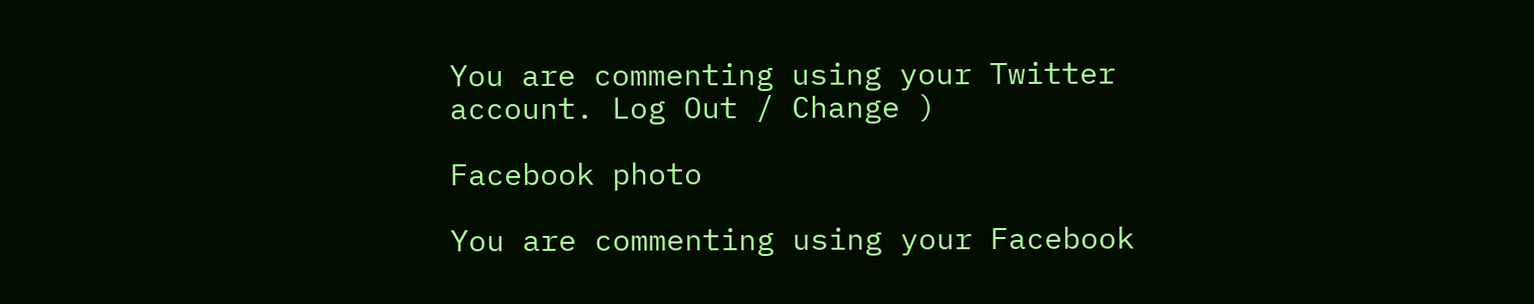You are commenting using your Twitter account. Log Out / Change )

Facebook photo

You are commenting using your Facebook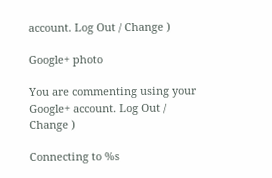account. Log Out / Change )

Google+ photo

You are commenting using your Google+ account. Log Out / Change )

Connecting to %s